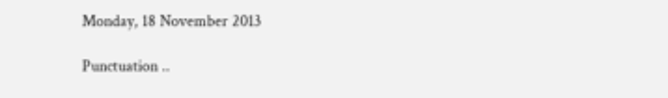Monday, 18 November 2013

Punctuation ..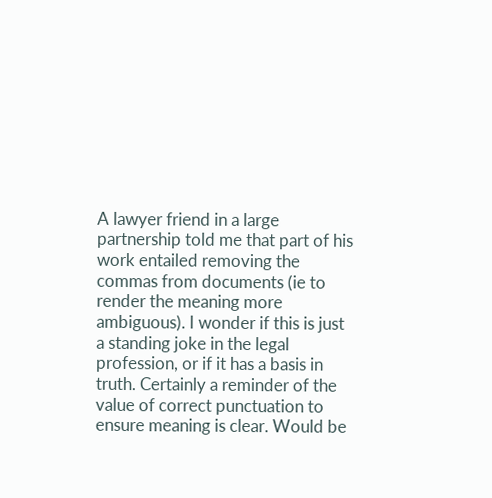A lawyer friend in a large partnership told me that part of his work entailed removing the commas from documents (ie to render the meaning more ambiguous). I wonder if this is just a standing joke in the legal profession, or if it has a basis in truth. Certainly a reminder of the value of correct punctuation to ensure meaning is clear. Would be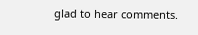glad to hear comments.